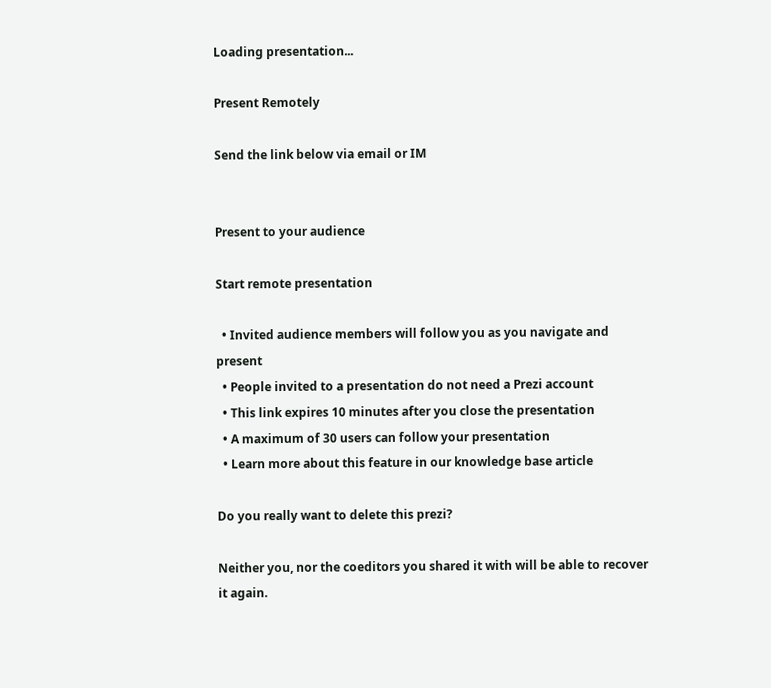Loading presentation...

Present Remotely

Send the link below via email or IM


Present to your audience

Start remote presentation

  • Invited audience members will follow you as you navigate and present
  • People invited to a presentation do not need a Prezi account
  • This link expires 10 minutes after you close the presentation
  • A maximum of 30 users can follow your presentation
  • Learn more about this feature in our knowledge base article

Do you really want to delete this prezi?

Neither you, nor the coeditors you shared it with will be able to recover it again.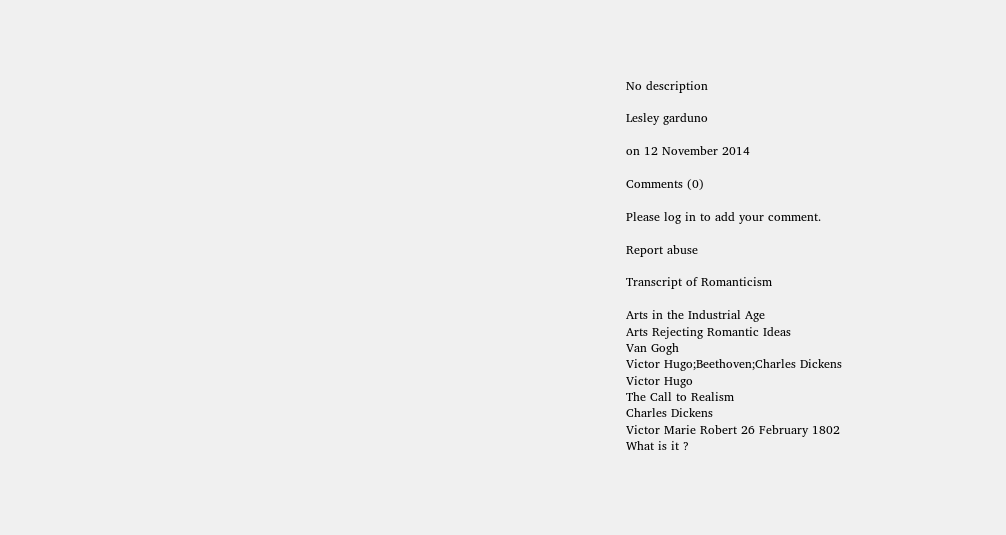No description

Lesley garduno

on 12 November 2014

Comments (0)

Please log in to add your comment.

Report abuse

Transcript of Romanticism

Arts in the Industrial Age
Arts Rejecting Romantic Ideas
Van Gogh
Victor Hugo;Beethoven;Charles Dickens
Victor Hugo
The Call to Realism
Charles Dickens
Victor Marie Robert 26 February 1802
What is it ?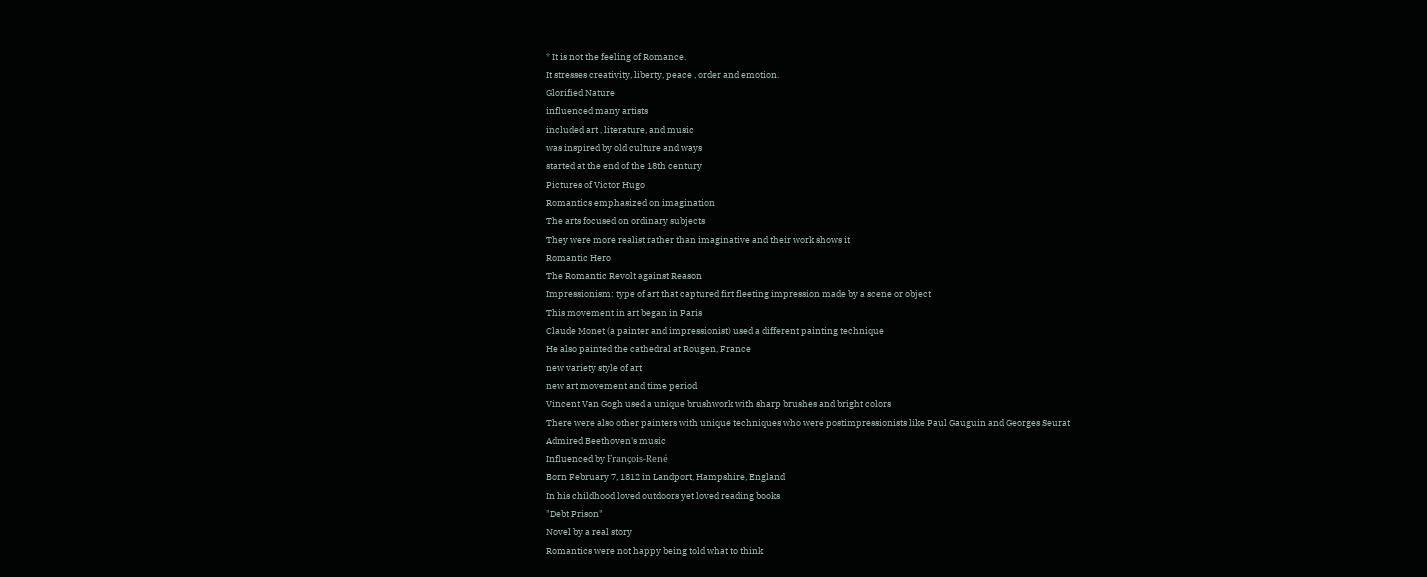* It is not the feeling of Romance.
It stresses creativity, liberty, peace , order and emotion.
Glorified Nature
influenced many artists
included art , literature, and music
was inspired by old culture and ways
started at the end of the 18th century
Pictures of Victor Hugo
Romantics emphasized on imagination
The arts focused on ordinary subjects
They were more realist rather than imaginative and their work shows it
Romantic Hero
The Romantic Revolt against Reason
Impressionism: type of art that captured firt fleeting impression made by a scene or object
This movement in art began in Paris
Claude Monet (a painter and impressionist) used a different painting technique
He also painted the cathedral at Rougen, France
new variety style of art
new art movement and time period
Vincent Van Gogh used a unique brushwork with sharp brushes and bright colors
There were also other painters with unique techniques who were postimpressionists like Paul Gauguin and Georges Seurat
Admired Beethoven's music
Influenced by François-René
Born February 7, 1812 in Landport, Hampshire, England
In his childhood loved outdoors yet loved reading books
"Debt Prison"
Novel by a real story
Romantics were not happy being told what to think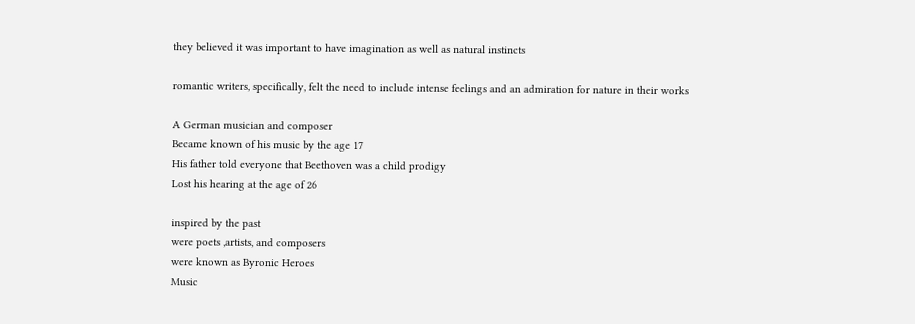they believed it was important to have imagination as well as natural instincts

romantic writers, specifically, felt the need to include intense feelings and an admiration for nature in their works

A German musician and composer
Became known of his music by the age 17
His father told everyone that Beethoven was a child prodigy
Lost his hearing at the age of 26

inspired by the past
were poets ,artists, and composers
were known as Byronic Heroes
Music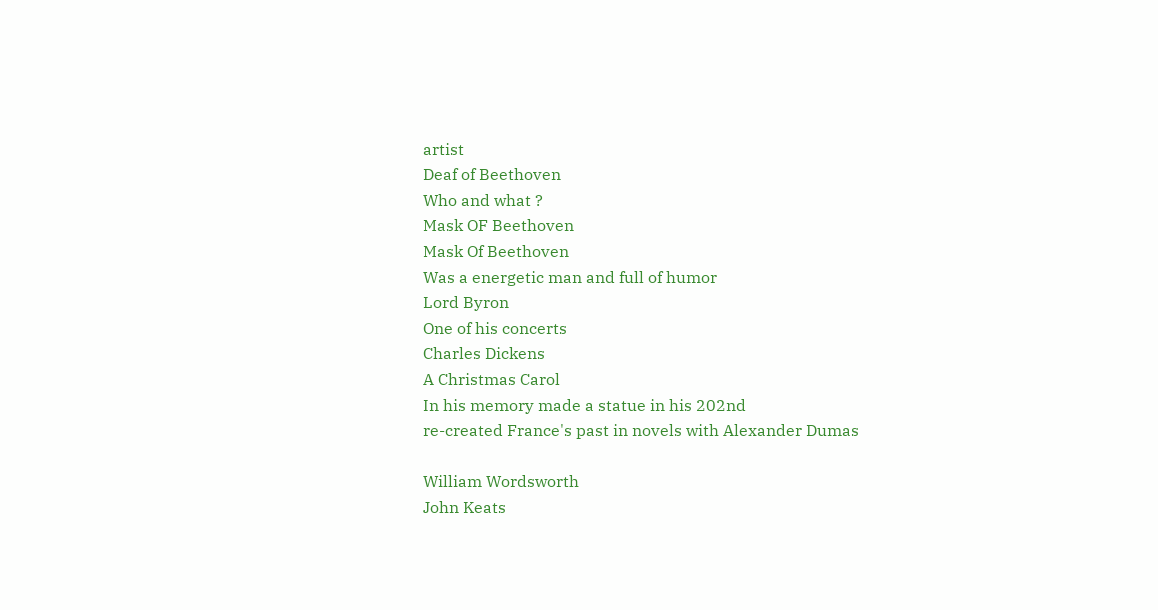artist
Deaf of Beethoven
Who and what ?
Mask OF Beethoven
Mask Of Beethoven
Was a energetic man and full of humor
Lord Byron
One of his concerts
Charles Dickens
A Christmas Carol
In his memory made a statue in his 202nd
re-created France's past in novels with Alexander Dumas

William Wordsworth
John Keats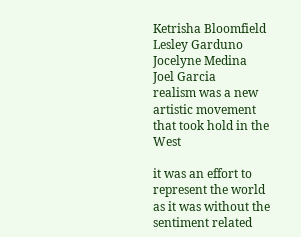Ketrisha Bloomfield
Lesley Garduno
Jocelyne Medina
Joel Garcia
realism was a new artistic movement that took hold in the West

it was an effort to represent the world as it was without the sentiment related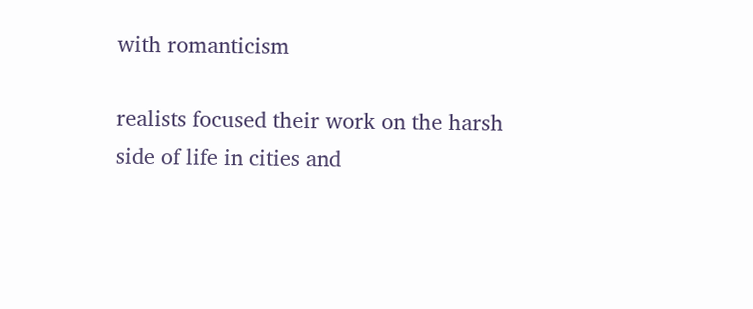with romanticism

realists focused their work on the harsh side of life in cities and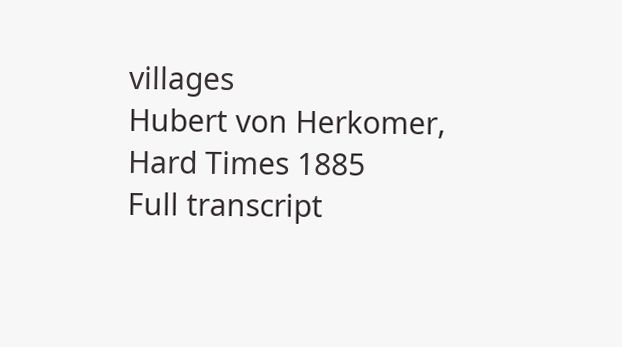villages
Hubert von Herkomer, Hard Times 1885
Full transcript